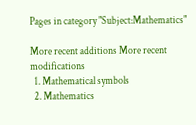Pages in category "Subject:Mathematics"

More recent additions More recent modifications
  1. Mathematical symbols
  2. Mathematics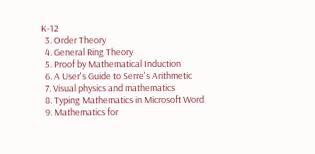K-12
  3. Order Theory
  4. General Ring Theory
  5. Proof by Mathematical Induction
  6. A User's Guide to Serre's Arithmetic
  7. Visual physics and mathematics
  8. Typing Mathematics in Microsoft Word
  9. Mathematics for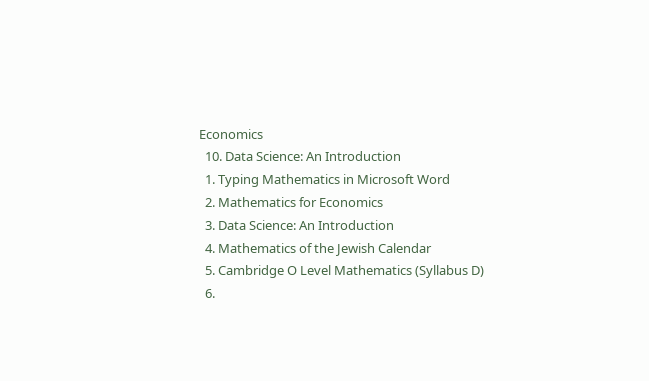Economics
  10. Data Science: An Introduction
  1. Typing Mathematics in Microsoft Word
  2. Mathematics for Economics
  3. Data Science: An Introduction
  4. Mathematics of the Jewish Calendar
  5. Cambridge O Level Mathematics (Syllabus D)
  6.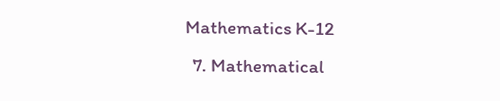Mathematics K-12
  7. Mathematical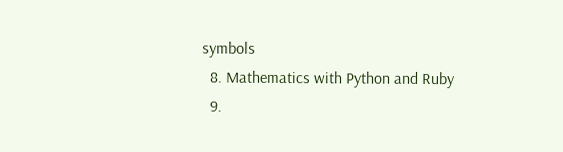symbols
  8. Mathematics with Python and Ruby
  9.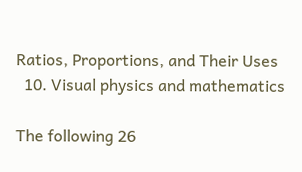Ratios, Proportions, and Their Uses
  10. Visual physics and mathematics

The following 26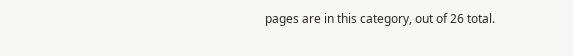pages are in this category, out of 26 total.